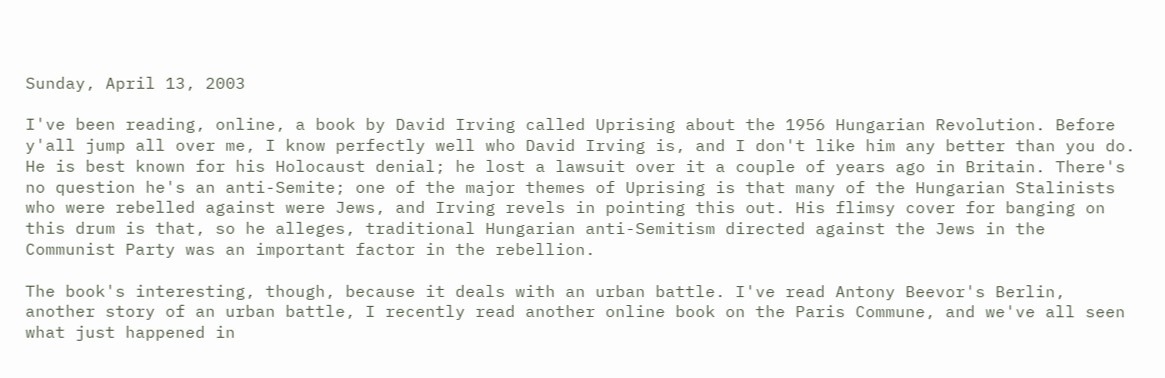Sunday, April 13, 2003

I've been reading, online, a book by David Irving called Uprising about the 1956 Hungarian Revolution. Before y'all jump all over me, I know perfectly well who David Irving is, and I don't like him any better than you do. He is best known for his Holocaust denial; he lost a lawsuit over it a couple of years ago in Britain. There's no question he's an anti-Semite; one of the major themes of Uprising is that many of the Hungarian Stalinists who were rebelled against were Jews, and Irving revels in pointing this out. His flimsy cover for banging on this drum is that, so he alleges, traditional Hungarian anti-Semitism directed against the Jews in the Communist Party was an important factor in the rebellion.

The book's interesting, though, because it deals with an urban battle. I've read Antony Beevor's Berlin, another story of an urban battle, I recently read another online book on the Paris Commune, and we've all seen what just happened in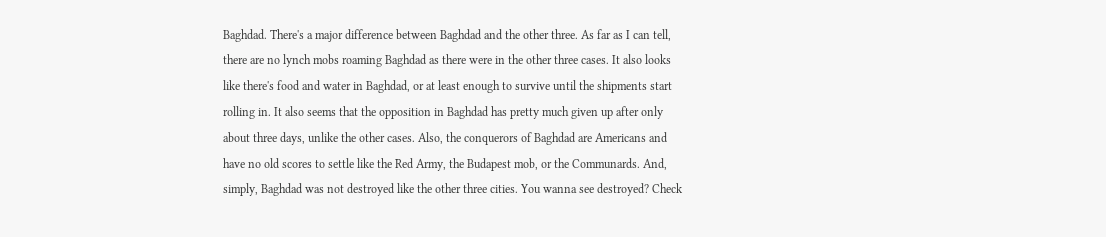Baghdad. There's a major difference between Baghdad and the other three. As far as I can tell, there are no lynch mobs roaming Baghdad as there were in the other three cases. It also looks like there's food and water in Baghdad, or at least enough to survive until the shipments start rolling in. It also seems that the opposition in Baghdad has pretty much given up after only about three days, unlike the other cases. Also, the conquerors of Baghdad are Americans and have no old scores to settle like the Red Army, the Budapest mob, or the Communards. And, simply, Baghdad was not destroyed like the other three cities. You wanna see destroyed? Check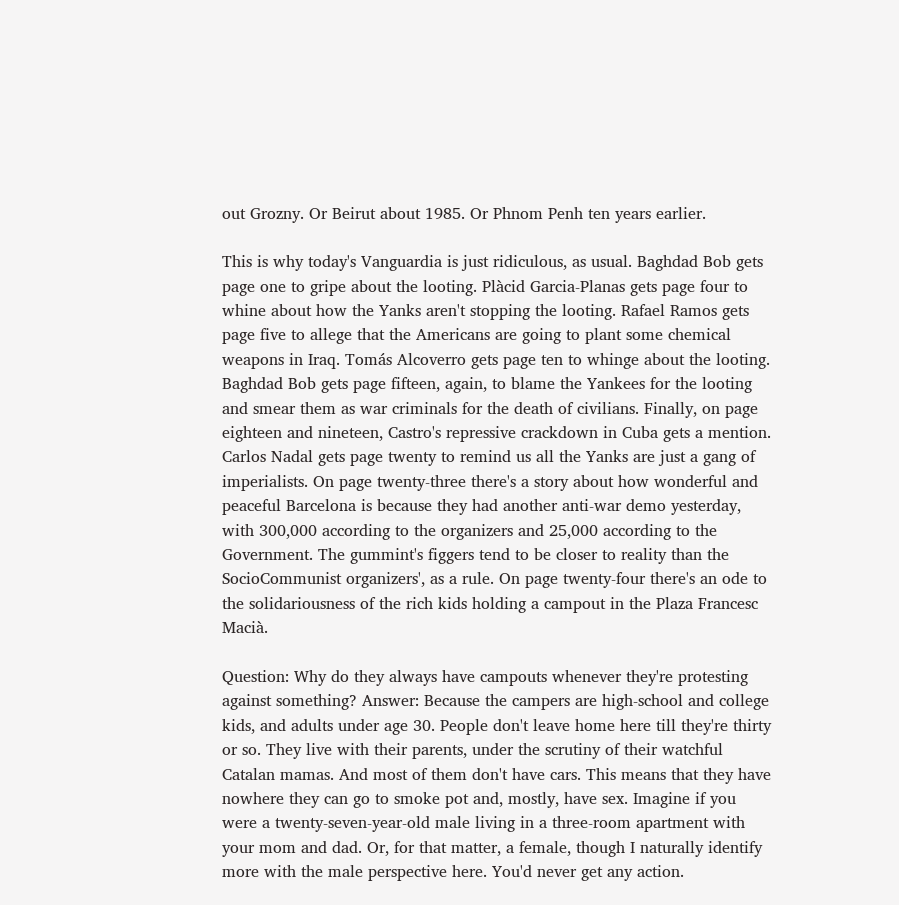out Grozny. Or Beirut about 1985. Or Phnom Penh ten years earlier.

This is why today's Vanguardia is just ridiculous, as usual. Baghdad Bob gets page one to gripe about the looting. Plàcid Garcia-Planas gets page four to whine about how the Yanks aren't stopping the looting. Rafael Ramos gets page five to allege that the Americans are going to plant some chemical weapons in Iraq. Tomás Alcoverro gets page ten to whinge about the looting. Baghdad Bob gets page fifteen, again, to blame the Yankees for the looting and smear them as war criminals for the death of civilians. Finally, on page eighteen and nineteen, Castro's repressive crackdown in Cuba gets a mention. Carlos Nadal gets page twenty to remind us all the Yanks are just a gang of imperialists. On page twenty-three there's a story about how wonderful and peaceful Barcelona is because they had another anti-war demo yesterday, with 300,000 according to the organizers and 25,000 according to the Government. The gummint's figgers tend to be closer to reality than the SocioCommunist organizers', as a rule. On page twenty-four there's an ode to the solidariousness of the rich kids holding a campout in the Plaza Francesc Macià.

Question: Why do they always have campouts whenever they're protesting against something? Answer: Because the campers are high-school and college kids, and adults under age 30. People don't leave home here till they're thirty or so. They live with their parents, under the scrutiny of their watchful Catalan mamas. And most of them don't have cars. This means that they have nowhere they can go to smoke pot and, mostly, have sex. Imagine if you were a twenty-seven-year-old male living in a three-room apartment with your mom and dad. Or, for that matter, a female, though I naturally identify more with the male perspective here. You'd never get any action.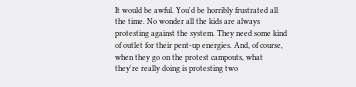It would be awful. You'd be horribly frustrated all the time. No wonder all the kids are always protesting against the system. They need some kind of outlet for their pent-up energies. And, of course, when they go on the protest campouts, what they're really doing is protesting two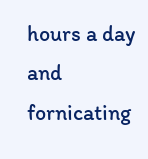hours a day and fornicating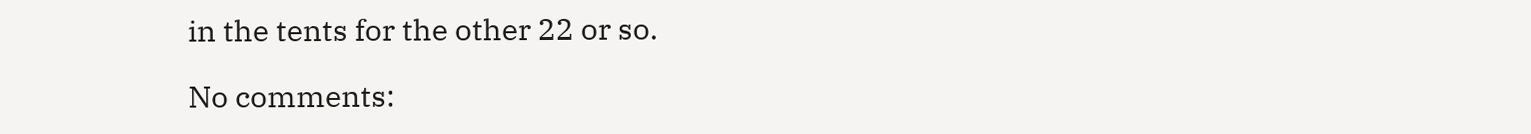in the tents for the other 22 or so.

No comments: